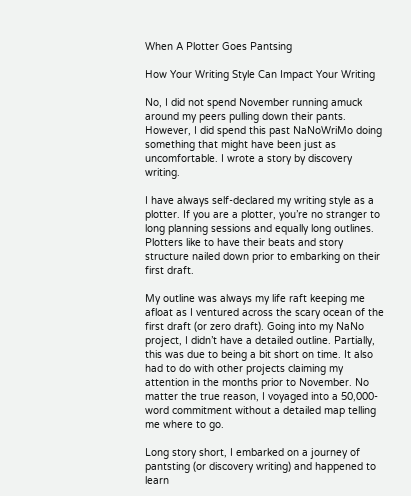When A Plotter Goes Pantsing

How Your Writing Style Can Impact Your Writing

No, I did not spend November running amuck around my peers pulling down their pants. However, I did spend this past NaNoWriMo doing something that might have been just as uncomfortable. I wrote a story by discovery writing.

I have always self-declared my writing style as a plotter. If you are a plotter, you’re no stranger to long planning sessions and equally long outlines. Plotters like to have their beats and story structure nailed down prior to embarking on their first draft.

My outline was always my life raft keeping me afloat as I ventured across the scary ocean of the first draft (or zero draft). Going into my NaNo project, I didn’t have a detailed outline. Partially, this was due to being a bit short on time. It also had to do with other projects claiming my attention in the months prior to November. No matter the true reason, I voyaged into a 50,000-word commitment without a detailed map telling me where to go.

Long story short, I embarked on a journey of pantsting (or discovery writing) and happened to learn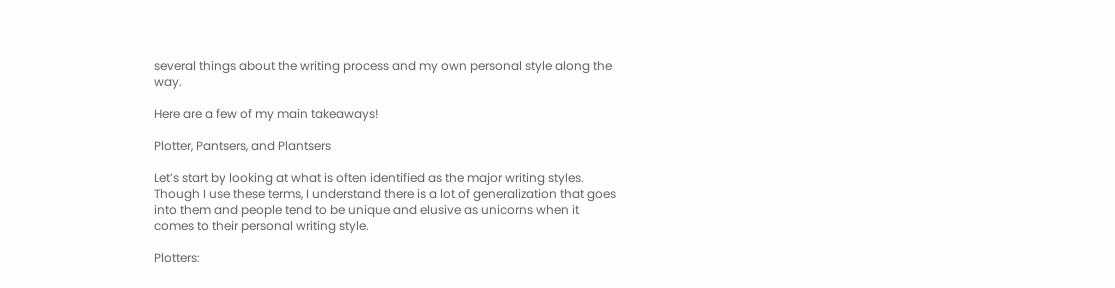several things about the writing process and my own personal style along the way.

Here are a few of my main takeaways!

Plotter, Pantsers, and Plantsers

Let’s start by looking at what is often identified as the major writing styles. Though I use these terms, I understand there is a lot of generalization that goes into them and people tend to be unique and elusive as unicorns when it comes to their personal writing style.

Plotters: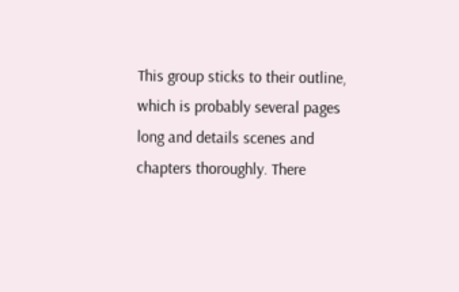This group sticks to their outline, which is probably several pages long and details scenes and chapters thoroughly. There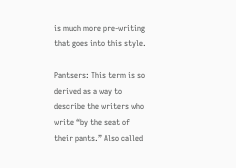is much more pre-writing that goes into this style.

Pantsers: This term is so derived as a way to describe the writers who write “by the seat of their pants.” Also called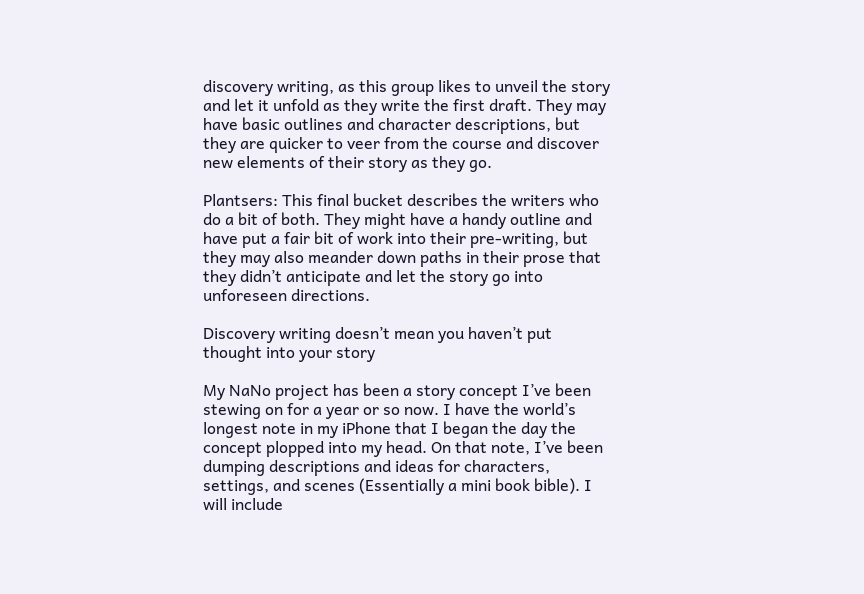discovery writing, as this group likes to unveil the story and let it unfold as they write the first draft. They may have basic outlines and character descriptions, but they are quicker to veer from the course and discover new elements of their story as they go.

Plantsers: This final bucket describes the writers who do a bit of both. They might have a handy outline and have put a fair bit of work into their pre-writing, but they may also meander down paths in their prose that they didn’t anticipate and let the story go into unforeseen directions.

Discovery writing doesn’t mean you haven’t put thought into your story

My NaNo project has been a story concept I’ve been stewing on for a year or so now. I have the world’s longest note in my iPhone that I began the day the concept plopped into my head. On that note, I’ve been dumping descriptions and ideas for characters, settings, and scenes (Essentially a mini book bible). I will include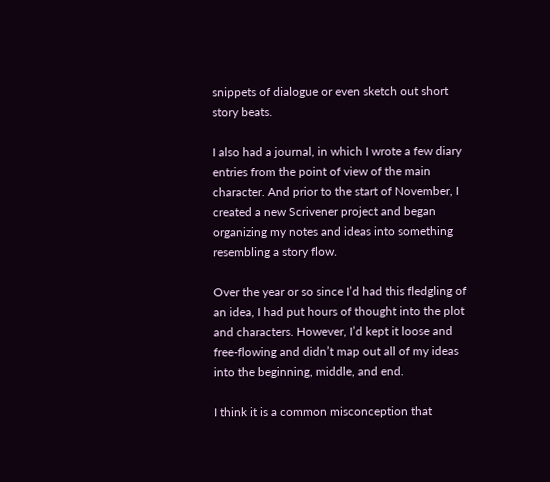snippets of dialogue or even sketch out short story beats.

I also had a journal, in which I wrote a few diary entries from the point of view of the main character. And prior to the start of November, I created a new Scrivener project and began organizing my notes and ideas into something resembling a story flow.

Over the year or so since I’d had this fledgling of an idea, I had put hours of thought into the plot and characters. However, I’d kept it loose and free-flowing and didn’t map out all of my ideas into the beginning, middle, and end.

I think it is a common misconception that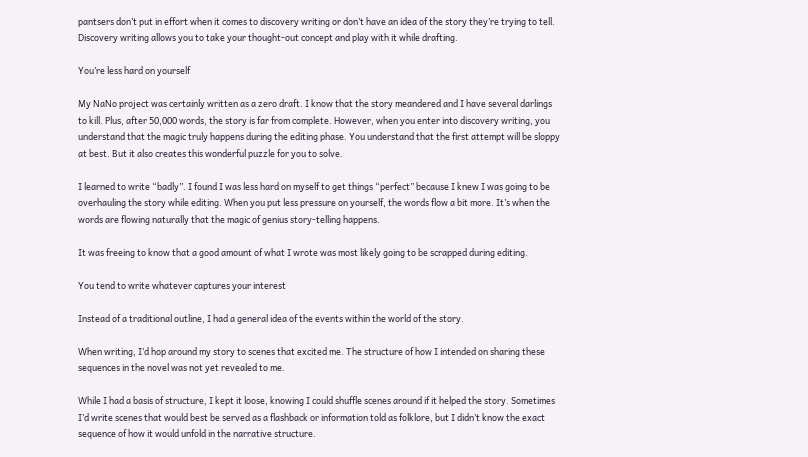pantsers don’t put in effort when it comes to discovery writing or don’t have an idea of the story they’re trying to tell. Discovery writing allows you to take your thought-out concept and play with it while drafting.

You’re less hard on yourself

My NaNo project was certainly written as a zero draft. I know that the story meandered and I have several darlings to kill. Plus, after 50,000 words, the story is far from complete. However, when you enter into discovery writing, you understand that the magic truly happens during the editing phase. You understand that the first attempt will be sloppy at best. But it also creates this wonderful puzzle for you to solve.

I learned to write “badly”. I found I was less hard on myself to get things “perfect” because I knew I was going to be overhauling the story while editing. When you put less pressure on yourself, the words flow a bit more. It’s when the words are flowing naturally that the magic of genius story-telling happens.

It was freeing to know that a good amount of what I wrote was most likely going to be scrapped during editing.

You tend to write whatever captures your interest

Instead of a traditional outline, I had a general idea of the events within the world of the story.

When writing, I’d hop around my story to scenes that excited me. The structure of how I intended on sharing these sequences in the novel was not yet revealed to me.

While I had a basis of structure, I kept it loose, knowing I could shuffle scenes around if it helped the story. Sometimes I’d write scenes that would best be served as a flashback or information told as folklore, but I didn’t know the exact sequence of how it would unfold in the narrative structure.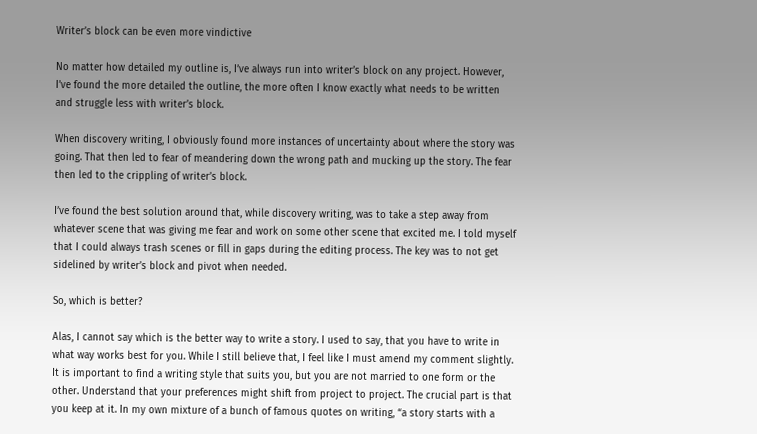Writer’s block can be even more vindictive

No matter how detailed my outline is, I’ve always run into writer’s block on any project. However, I’ve found the more detailed the outline, the more often I know exactly what needs to be written and struggle less with writer’s block.

When discovery writing, I obviously found more instances of uncertainty about where the story was going. That then led to fear of meandering down the wrong path and mucking up the story. The fear then led to the crippling of writer’s block.

I’ve found the best solution around that, while discovery writing, was to take a step away from whatever scene that was giving me fear and work on some other scene that excited me. I told myself that I could always trash scenes or fill in gaps during the editing process. The key was to not get sidelined by writer’s block and pivot when needed.

So, which is better?

Alas, I cannot say which is the better way to write a story. I used to say, that you have to write in what way works best for you. While I still believe that, I feel like I must amend my comment slightly. It is important to find a writing style that suits you, but you are not married to one form or the other. Understand that your preferences might shift from project to project. The crucial part is that you keep at it. In my own mixture of a bunch of famous quotes on writing, “a story starts with a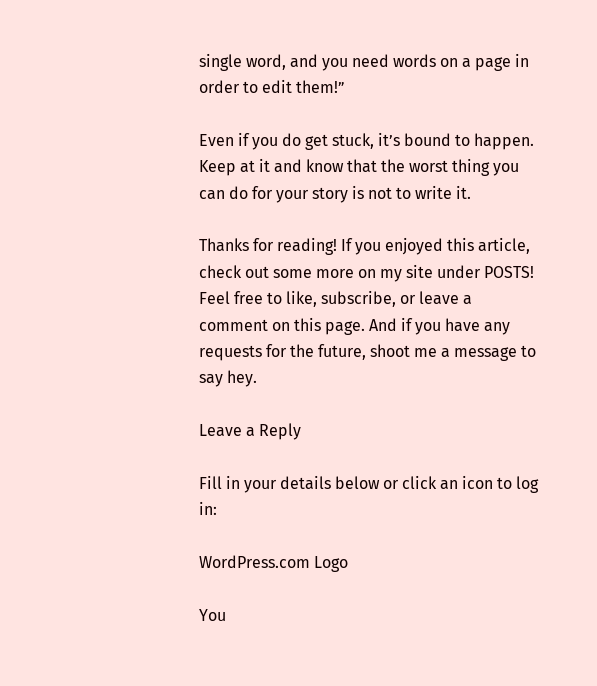single word, and you need words on a page in order to edit them!”

Even if you do get stuck, it’s bound to happen. Keep at it and know that the worst thing you can do for your story is not to write it.

Thanks for reading! If you enjoyed this article, check out some more on my site under POSTS! Feel free to like, subscribe, or leave a comment on this page. And if you have any requests for the future, shoot me a message to say hey.

Leave a Reply

Fill in your details below or click an icon to log in:

WordPress.com Logo

You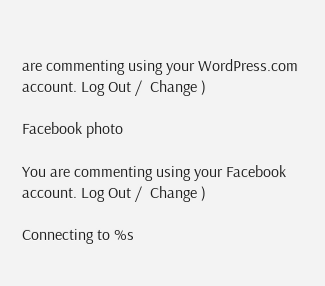are commenting using your WordPress.com account. Log Out /  Change )

Facebook photo

You are commenting using your Facebook account. Log Out /  Change )

Connecting to %s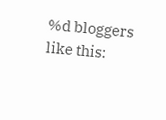%d bloggers like this: